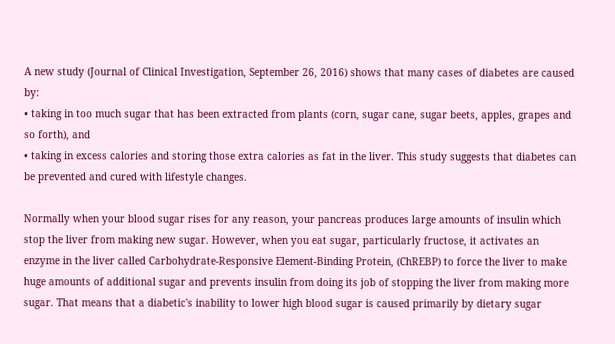A new study (Journal of Clinical Investigation, September 26, 2016) shows that many cases of diabetes are caused by:
• taking in too much sugar that has been extracted from plants (corn, sugar cane, sugar beets, apples, grapes and so forth), and
• taking in excess calories and storing those extra calories as fat in the liver. This study suggests that diabetes can be prevented and cured with lifestyle changes.

Normally when your blood sugar rises for any reason, your pancreas produces large amounts of insulin which stop the liver from making new sugar. However, when you eat sugar, particularly fructose, it activates an enzyme in the liver called Carbohydrate-Responsive Element-Binding Protein, (ChREBP) to force the liver to make huge amounts of additional sugar and prevents insulin from doing its job of stopping the liver from making more sugar. That means that a diabetic's inability to lower high blood sugar is caused primarily by dietary sugar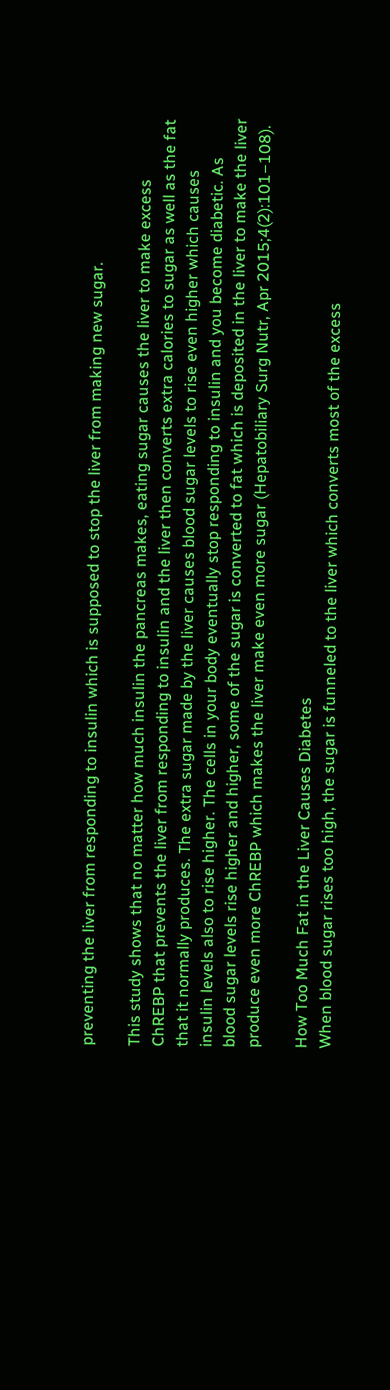preventing the liver from responding to insulin which is supposed to stop the liver from making new sugar.

This study shows that no matter how much insulin the pancreas makes, eating sugar causes the liver to make excess ChREBP that prevents the liver from responding to insulin and the liver then converts extra calories to sugar as well as the fat that it normally produces. The extra sugar made by the liver causes blood sugar levels to rise even higher which causes insulin levels also to rise higher. The cells in your body eventually stop responding to insulin and you become diabetic. As blood sugar levels rise higher and higher, some of the sugar is converted to fat which is deposited in the liver to make the liver produce even more ChREBP which makes the liver make even more sugar (Hepatobiliary Surg Nutr, Apr 2015;4(2):101–108).

How Too Much Fat in the Liver Causes Diabetes
When blood sugar rises too high, the sugar is funneled to the liver which converts most of the excess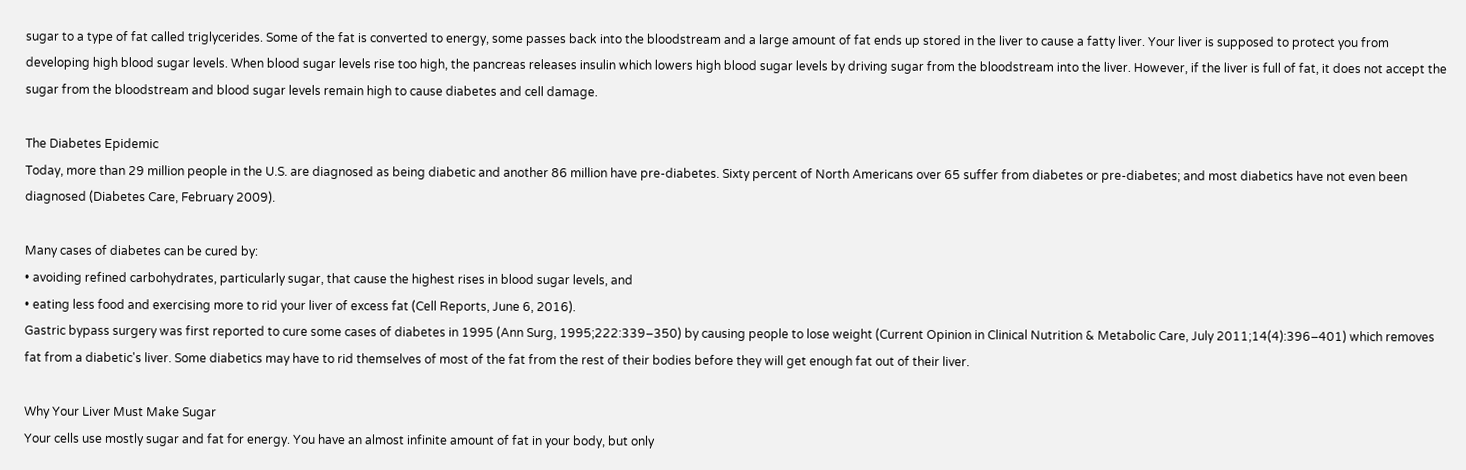sugar to a type of fat called triglycerides. Some of the fat is converted to energy, some passes back into the bloodstream and a large amount of fat ends up stored in the liver to cause a fatty liver. Your liver is supposed to protect you from developing high blood sugar levels. When blood sugar levels rise too high, the pancreas releases insulin which lowers high blood sugar levels by driving sugar from the bloodstream into the liver. However, if the liver is full of fat, it does not accept the sugar from the bloodstream and blood sugar levels remain high to cause diabetes and cell damage.

The Diabetes Epidemic
Today, more than 29 million people in the U.S. are diagnosed as being diabetic and another 86 million have pre-diabetes. Sixty percent of North Americans over 65 suffer from diabetes or pre-diabetes; and most diabetics have not even been diagnosed (Diabetes Care, February 2009).

Many cases of diabetes can be cured by:
• avoiding refined carbohydrates, particularly sugar, that cause the highest rises in blood sugar levels, and
• eating less food and exercising more to rid your liver of excess fat (Cell Reports, June 6, 2016).
Gastric bypass surgery was first reported to cure some cases of diabetes in 1995 (Ann Surg, 1995;222:339–350) by causing people to lose weight (Current Opinion in Clinical Nutrition & Metabolic Care, July 2011;14(4):396–401) which removes fat from a diabetic's liver. Some diabetics may have to rid themselves of most of the fat from the rest of their bodies before they will get enough fat out of their liver.

Why Your Liver Must Make Sugar
Your cells use mostly sugar and fat for energy. You have an almost infinite amount of fat in your body, but only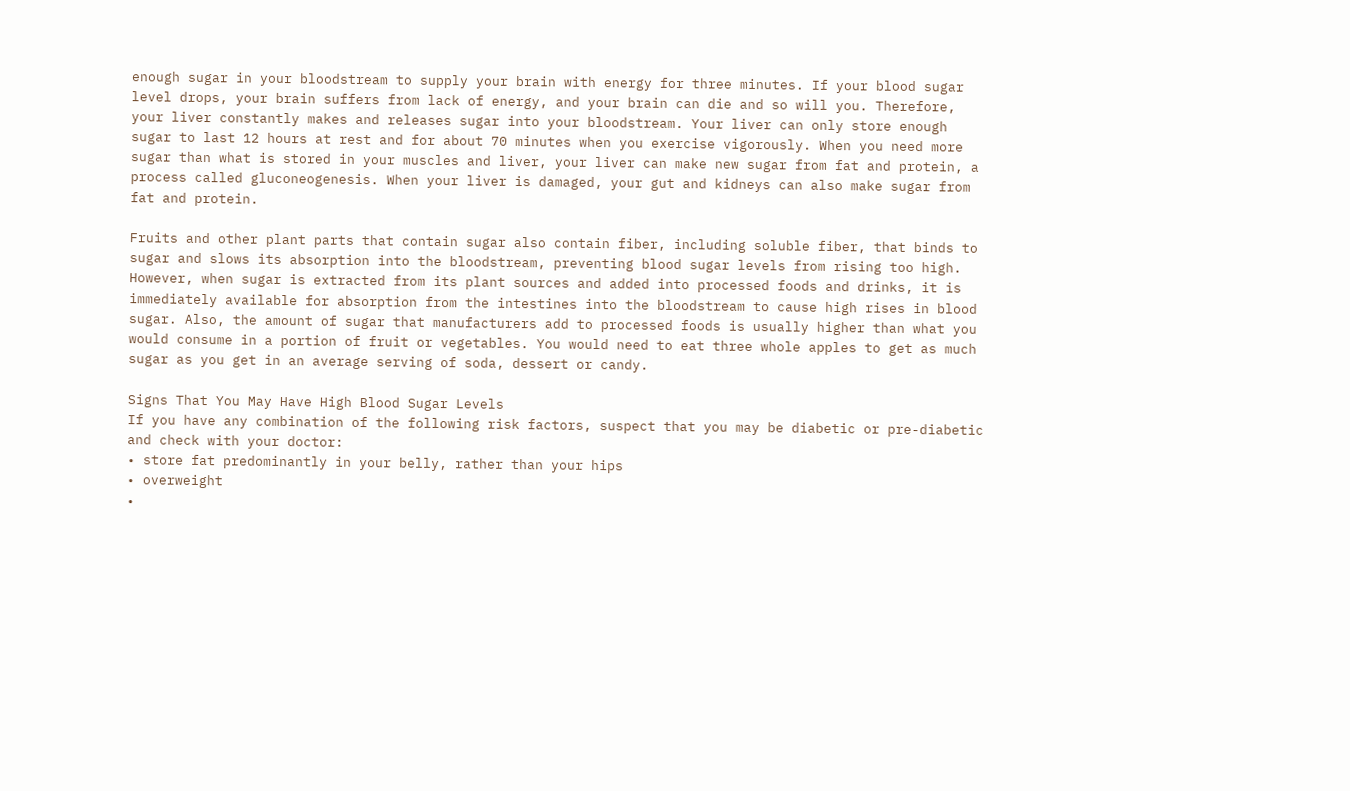enough sugar in your bloodstream to supply your brain with energy for three minutes. If your blood sugar level drops, your brain suffers from lack of energy, and your brain can die and so will you. Therefore, your liver constantly makes and releases sugar into your bloodstream. Your liver can only store enough sugar to last 12 hours at rest and for about 70 minutes when you exercise vigorously. When you need more sugar than what is stored in your muscles and liver, your liver can make new sugar from fat and protein, a process called gluconeogenesis. When your liver is damaged, your gut and kidneys can also make sugar from fat and protein.

Fruits and other plant parts that contain sugar also contain fiber, including soluble fiber, that binds to sugar and slows its absorption into the bloodstream, preventing blood sugar levels from rising too high. However, when sugar is extracted from its plant sources and added into processed foods and drinks, it is immediately available for absorption from the intestines into the bloodstream to cause high rises in blood sugar. Also, the amount of sugar that manufacturers add to processed foods is usually higher than what you would consume in a portion of fruit or vegetables. You would need to eat three whole apples to get as much sugar as you get in an average serving of soda, dessert or candy.

Signs That You May Have High Blood Sugar Levels
If you have any combination of the following risk factors, suspect that you may be diabetic or pre-diabetic and check with your doctor:
• store fat predominantly in your belly, rather than your hips
• overweight
•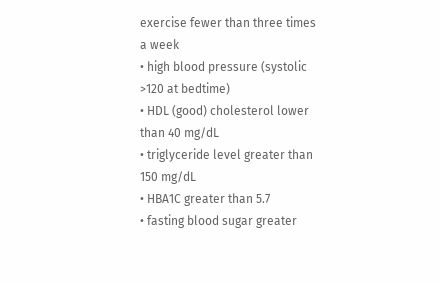exercise fewer than three times a week
• high blood pressure (systolic >120 at bedtime)
• HDL (good) cholesterol lower than 40 mg/dL
• triglyceride level greater than 150 mg/dL
• HBA1C greater than 5.7
• fasting blood sugar greater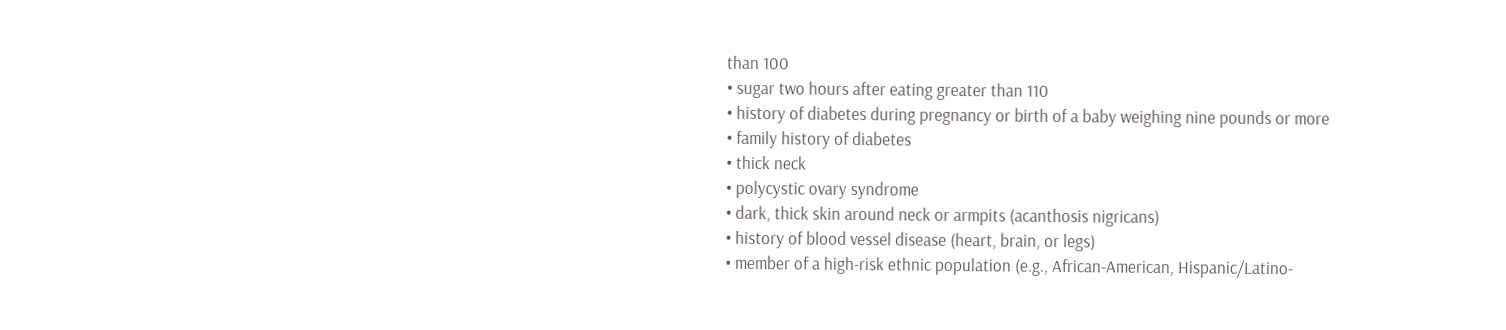than 100
• sugar two hours after eating greater than 110
• history of diabetes during pregnancy or birth of a baby weighing nine pounds or more
• family history of diabetes
• thick neck
• polycystic ovary syndrome
• dark, thick skin around neck or armpits (acanthosis nigricans)
• history of blood vessel disease (heart, brain, or legs)
• member of a high-risk ethnic population (e.g., African-American, Hispanic/Latino-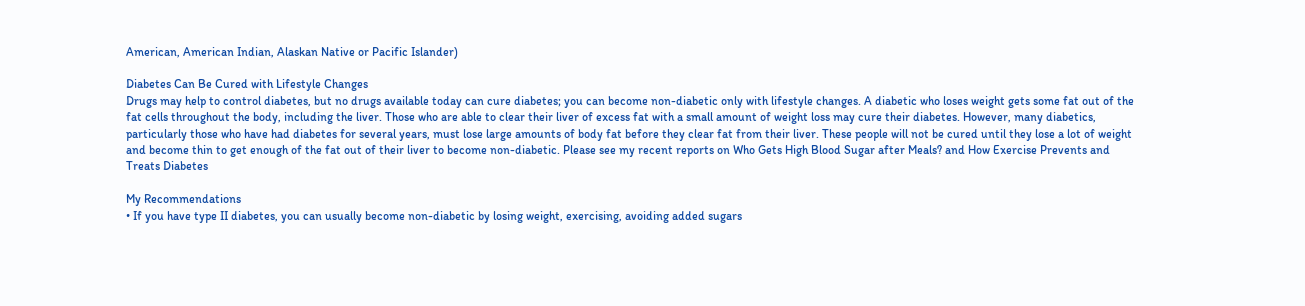American, American Indian, Alaskan Native or Pacific Islander)

Diabetes Can Be Cured with Lifestyle Changes
Drugs may help to control diabetes, but no drugs available today can cure diabetes; you can become non-diabetic only with lifestyle changes. A diabetic who loses weight gets some fat out of the fat cells throughout the body, including the liver. Those who are able to clear their liver of excess fat with a small amount of weight loss may cure their diabetes. However, many diabetics, particularly those who have had diabetes for several years, must lose large amounts of body fat before they clear fat from their liver. These people will not be cured until they lose a lot of weight and become thin to get enough of the fat out of their liver to become non-diabetic. Please see my recent reports on Who Gets High Blood Sugar after Meals? and How Exercise Prevents and Treats Diabetes

My Recommendations
• If you have type II diabetes, you can usually become non-diabetic by losing weight, exercising, avoiding added sugars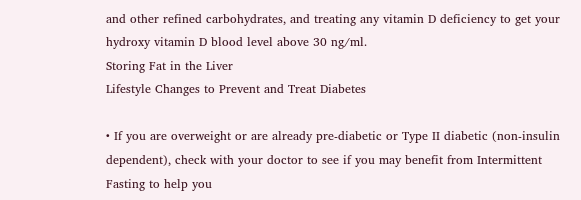and other refined carbohydrates, and treating any vitamin D deficiency to get your hydroxy vitamin D blood level above 30 ng/ml.
Storing Fat in the Liver
Lifestyle Changes to Prevent and Treat Diabetes

• If you are overweight or are already pre-diabetic or Type II diabetic (non-insulin dependent), check with your doctor to see if you may benefit from Intermittent Fasting to help you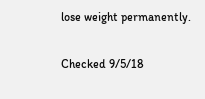lose weight permanently.

Checked 9/5/18